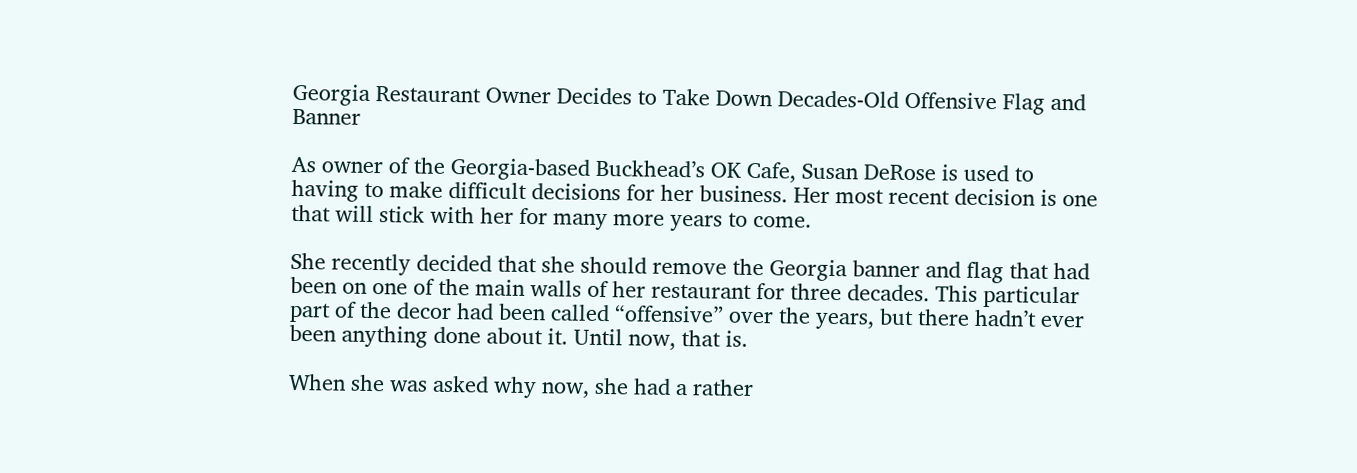Georgia Restaurant Owner Decides to Take Down Decades-Old Offensive Flag and Banner

As owner of the Georgia-based Buckhead’s OK Cafe, Susan DeRose is used to having to make difficult decisions for her business. Her most recent decision is one that will stick with her for many more years to come.

She recently decided that she should remove the Georgia banner and flag that had been on one of the main walls of her restaurant for three decades. This particular part of the decor had been called “offensive” over the years, but there hadn’t ever been anything done about it. Until now, that is.

When she was asked why now, she had a rather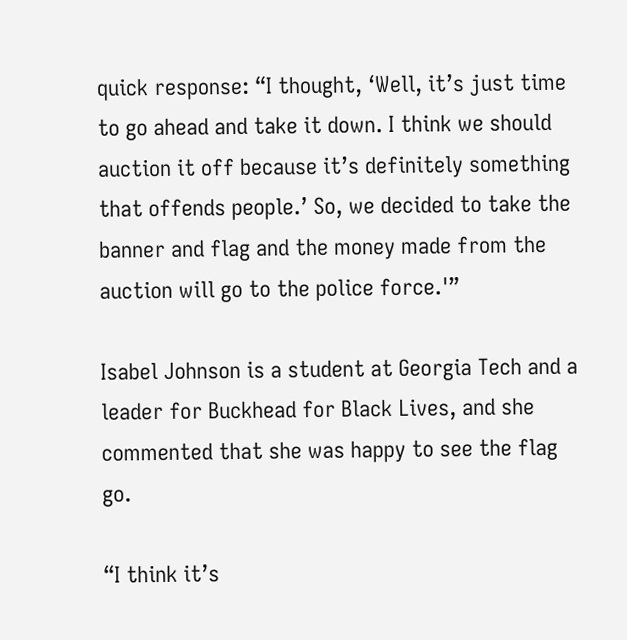quick response: “I thought, ‘Well, it’s just time to go ahead and take it down. I think we should auction it off because it’s definitely something that offends people.’ So, we decided to take the banner and flag and the money made from the auction will go to the police force.'”

Isabel Johnson is a student at Georgia Tech and a leader for Buckhead for Black Lives, and she commented that she was happy to see the flag go.

“I think it’s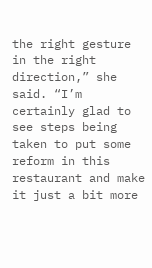the right gesture in the right direction,” she said. “I’m certainly glad to see steps being taken to put some reform in this restaurant and make it just a bit more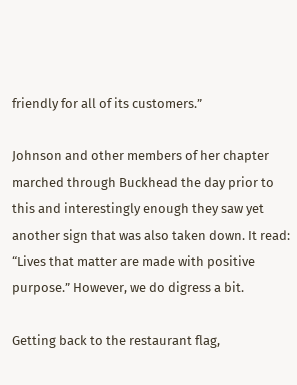friendly for all of its customers.”

Johnson and other members of her chapter marched through Buckhead the day prior to this and interestingly enough they saw yet another sign that was also taken down. It read: “Lives that matter are made with positive purpose.” However, we do digress a bit.

Getting back to the restaurant flag,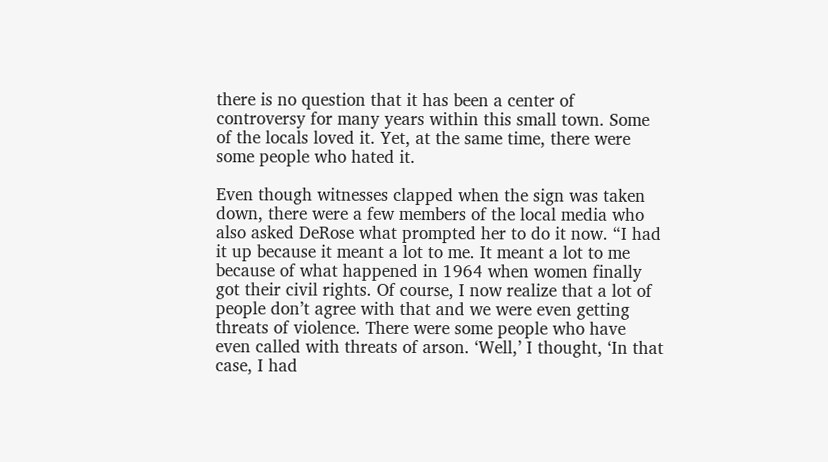there is no question that it has been a center of controversy for many years within this small town. Some of the locals loved it. Yet, at the same time, there were some people who hated it.

Even though witnesses clapped when the sign was taken down, there were a few members of the local media who also asked DeRose what prompted her to do it now. “I had it up because it meant a lot to me. It meant a lot to me because of what happened in 1964 when women finally got their civil rights. Of course, I now realize that a lot of people don’t agree with that and we were even getting threats of violence. There were some people who have even called with threats of arson. ‘Well,’ I thought, ‘In that case, I had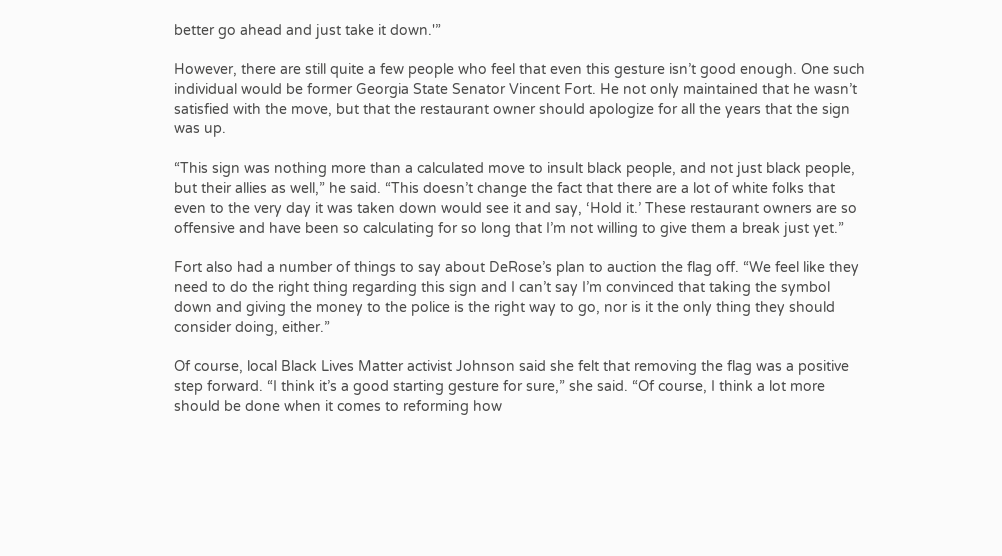better go ahead and just take it down.'”

However, there are still quite a few people who feel that even this gesture isn’t good enough. One such individual would be former Georgia State Senator Vincent Fort. He not only maintained that he wasn’t satisfied with the move, but that the restaurant owner should apologize for all the years that the sign was up.

“This sign was nothing more than a calculated move to insult black people, and not just black people, but their allies as well,” he said. “This doesn’t change the fact that there are a lot of white folks that even to the very day it was taken down would see it and say, ‘Hold it.’ These restaurant owners are so offensive and have been so calculating for so long that I’m not willing to give them a break just yet.”

Fort also had a number of things to say about DeRose’s plan to auction the flag off. “We feel like they need to do the right thing regarding this sign and I can’t say I’m convinced that taking the symbol down and giving the money to the police is the right way to go, nor is it the only thing they should consider doing, either.”

Of course, local Black Lives Matter activist Johnson said she felt that removing the flag was a positive step forward. “I think it’s a good starting gesture for sure,” she said. “Of course, I think a lot more should be done when it comes to reforming how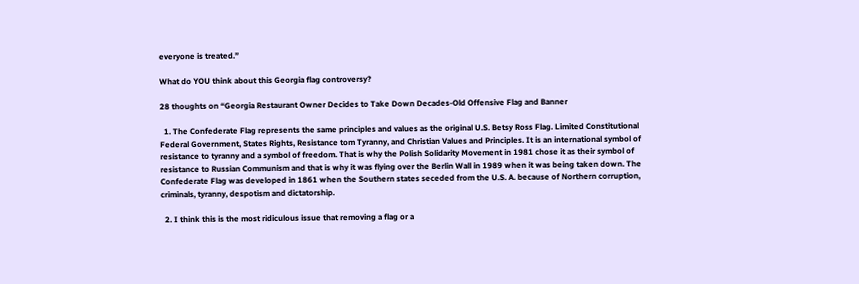everyone is treated.”

What do YOU think about this Georgia flag controversy?

28 thoughts on “Georgia Restaurant Owner Decides to Take Down Decades-Old Offensive Flag and Banner

  1. The Confederate Flag represents the same principles and values as the original U.S. Betsy Ross Flag. Limited Constitutional Federal Government, States Rights, Resistance tom Tyranny, and Christian Values and Principles. It is an international symbol of resistance to tyranny and a symbol of freedom. That is why the Polish Solidarity Movement in 1981 chose it as their symbol of resistance to Russian Communism and that is why it was flying over the Berlin Wall in 1989 when it was being taken down. The Confederate Flag was developed in 1861 when the Southern states seceded from the U.S. A. because of Northern corruption, criminals, tyranny, despotism and dictatorship.

  2. I think this is the most ridiculous issue that removing a flag or a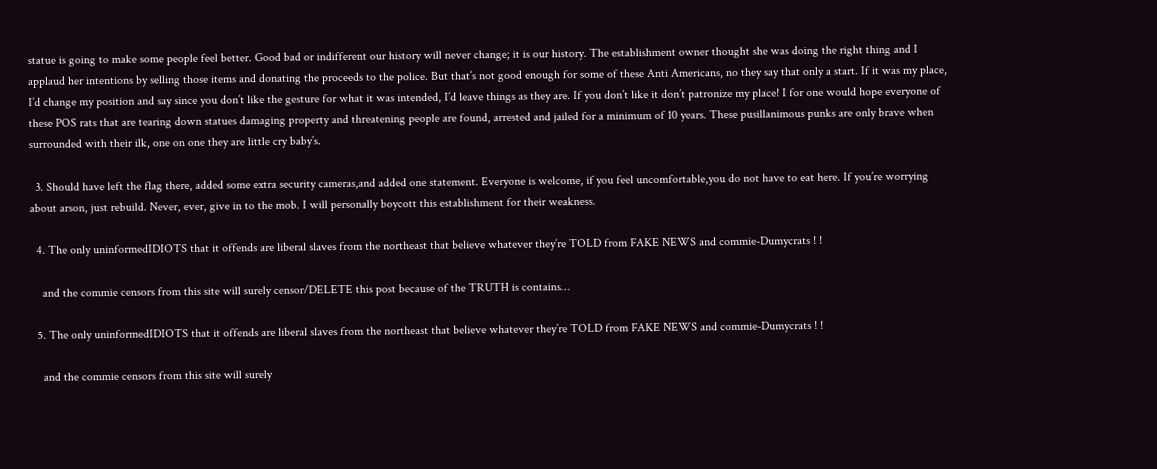statue is going to make some people feel better. Good bad or indifferent our history will never change; it is our history. The establishment owner thought she was doing the right thing and I applaud her intentions by selling those items and donating the proceeds to the police. But that’s not good enough for some of these Anti Americans, no they say that only a start. If it was my place, I’d change my position and say since you don’t like the gesture for what it was intended, I’d leave things as they are. If you don’t like it don’t patronize my place! I for one would hope everyone of these POS rats that are tearing down statues damaging property and threatening people are found, arrested and jailed for a minimum of 10 years. These pusillanimous punks are only brave when surrounded with their ilk, one on one they are little cry baby’s.

  3. Should have left the flag there, added some extra security cameras,and added one statement. Everyone is welcome, if you feel uncomfortable,you do not have to eat here. If you’re worrying about arson, just rebuild. Never, ever, give in to the mob. I will personally boycott this establishment for their weakness.

  4. The only uninformedIDIOTS that it offends are liberal slaves from the northeast that believe whatever they’re TOLD from FAKE NEWS and commie-Dumycrats ! !

    and the commie censors from this site will surely censor/DELETE this post because of the TRUTH is contains…

  5. The only uninformedIDIOTS that it offends are liberal slaves from the northeast that believe whatever they’re TOLD from FAKE NEWS and commie-Dumycrats ! !

    and the commie censors from this site will surely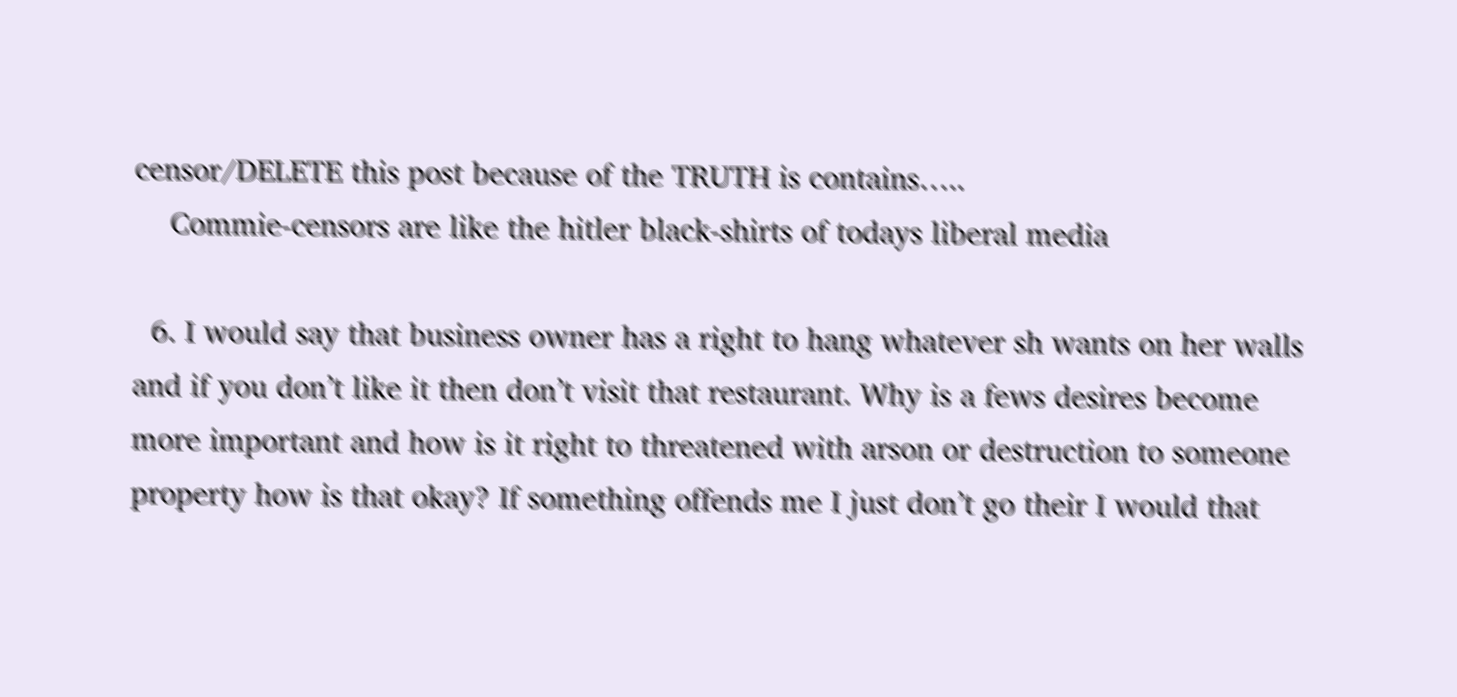censor/DELETE this post because of the TRUTH is contains…..
    Commie-censors are like the hitler black-shirts of todays liberal media

  6. I would say that business owner has a right to hang whatever sh wants on her walls and if you don’t like it then don’t visit that restaurant. Why is a fews desires become more important and how is it right to threatened with arson or destruction to someone property how is that okay? If something offends me I just don’t go their I would that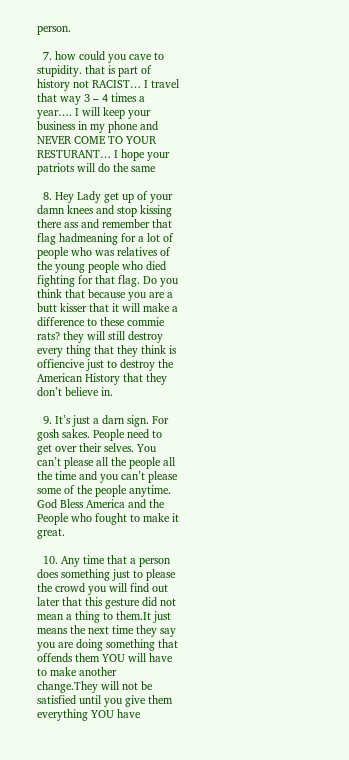person.

  7. how could you cave to stupidity. that is part of history not RACIST… I travel that way 3 – 4 times a year…. I will keep your business in my phone and NEVER COME TO YOUR RESTURANT… I hope your patriots will do the same

  8. Hey Lady get up of your damn knees and stop kissing there ass and remember that flag hadmeaning for a lot of people who was relatives of the young people who died fighting for that flag. Do you think that because you are a butt kisser that it will make a difference to these commie rats? they will still destroy every thing that they think is offiencive just to destroy the American History that they don’t believe in.

  9. It’s just a darn sign. For gosh sakes. People need to get over their selves. You can’t please all the people all the time and you can’t please some of the people anytime. God Bless America and the People who fought to make it great.

  10. Any time that a person does something just to please the crowd you will find out later that this gesture did not mean a thing to them.It just means the next time they say you are doing something that offends them YOU will have to make another change.They will not be satisfied until you give them everything YOU have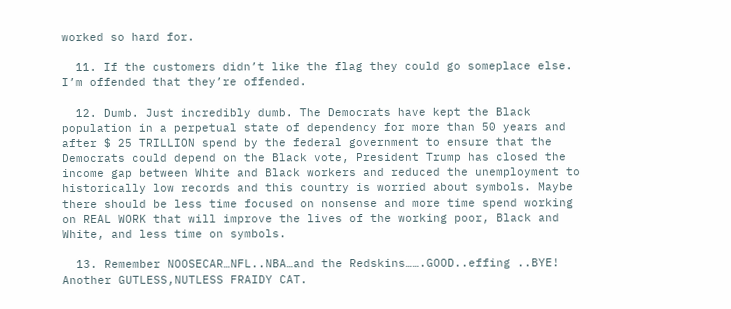worked so hard for.

  11. If the customers didn’t like the flag they could go someplace else. I’m offended that they’re offended.

  12. Dumb. Just incredibly dumb. The Democrats have kept the Black population in a perpetual state of dependency for more than 50 years and after $ 25 TRILLION spend by the federal government to ensure that the Democrats could depend on the Black vote, President Trump has closed the income gap between White and Black workers and reduced the unemployment to historically low records and this country is worried about symbols. Maybe there should be less time focused on nonsense and more time spend working on REAL WORK that will improve the lives of the working poor, Black and White, and less time on symbols.

  13. Remember NOOSECAR…NFL..NBA…and the Redskins…….GOOD..effing ..BYE! Another GUTLESS,NUTLESS FRAIDY CAT.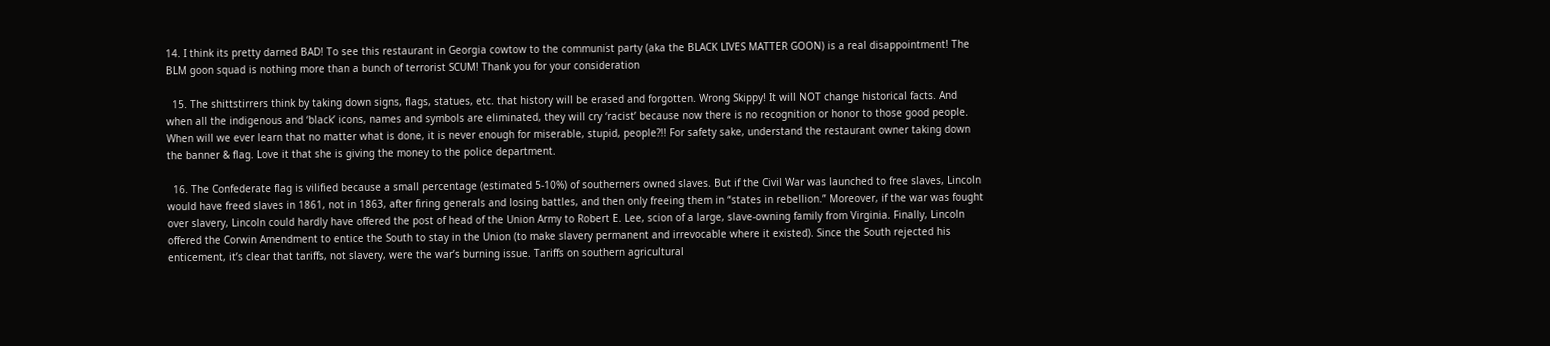14. I think its pretty darned BAD! To see this restaurant in Georgia cowtow to the communist party (aka the BLACK LIVES MATTER GOON) is a real disappointment! The BLM goon squad is nothing more than a bunch of terrorist SCUM! Thank you for your consideration

  15. The shittstirrers think by taking down signs, flags, statues, etc. that history will be erased and forgotten. Wrong Skippy! It will NOT change historical facts. And when all the indigenous and ‘black’ icons, names and symbols are eliminated, they will cry ‘racist’ because now there is no recognition or honor to those good people. When will we ever learn that no matter what is done, it is never enough for miserable, stupid, people?!! For safety sake, understand the restaurant owner taking down the banner & flag. Love it that she is giving the money to the police department.

  16. The Confederate flag is vilified because a small percentage (estimated 5-10%) of southerners owned slaves. But if the Civil War was launched to free slaves, Lincoln would have freed slaves in 1861, not in 1863, after firing generals and losing battles, and then only freeing them in “states in rebellion.” Moreover, if the war was fought over slavery, Lincoln could hardly have offered the post of head of the Union Army to Robert E. Lee, scion of a large, slave-owning family from Virginia. Finally, Lincoln offered the Corwin Amendment to entice the South to stay in the Union (to make slavery permanent and irrevocable where it existed). Since the South rejected his enticement, it’s clear that tariffs, not slavery, were the war’s burning issue. Tariffs on southern agricultural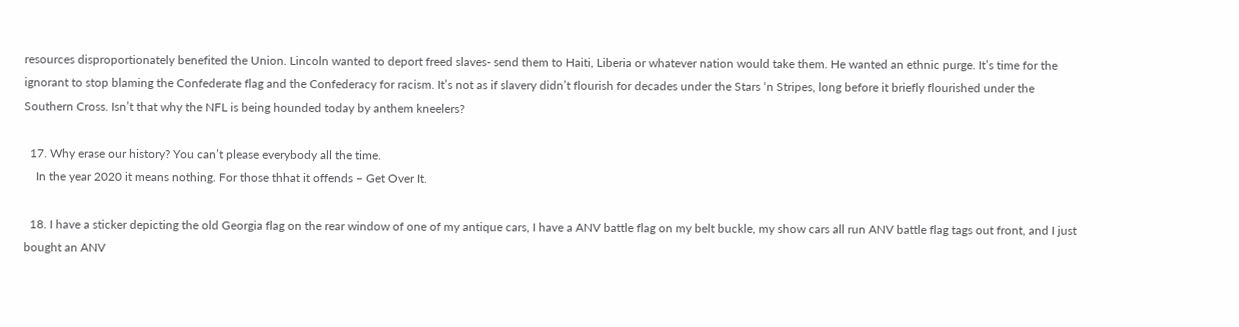resources disproportionately benefited the Union. Lincoln wanted to deport freed slaves- send them to Haiti, Liberia or whatever nation would take them. He wanted an ethnic purge. It’s time for the ignorant to stop blaming the Confederate flag and the Confederacy for racism. It’s not as if slavery didn’t flourish for decades under the Stars ‘n Stripes, long before it briefly flourished under the Southern Cross. Isn’t that why the NFL is being hounded today by anthem kneelers?

  17. Why erase our history? You can’t please everybody all the time.
    In the year 2020 it means nothing. For those thhat it offends – Get Over It.

  18. I have a sticker depicting the old Georgia flag on the rear window of one of my antique cars, I have a ANV battle flag on my belt buckle, my show cars all run ANV battle flag tags out front, and I just bought an ANV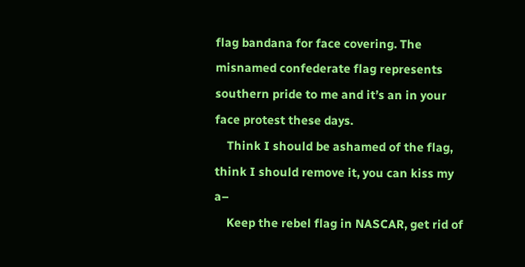flag bandana for face covering. The misnamed confederate flag represents southern pride to me and it’s an in your face protest these days.
    Think I should be ashamed of the flag, think I should remove it, you can kiss my a–
    Keep the rebel flag in NASCAR, get rid of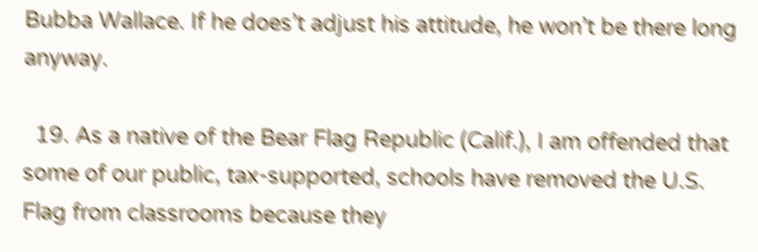Bubba Wallace. If he does’t adjust his attitude, he won’t be there long anyway.

  19. As a native of the Bear Flag Republic (Calif.), I am offended that some of our public, tax-supported, schools have removed the U.S. Flag from classrooms because they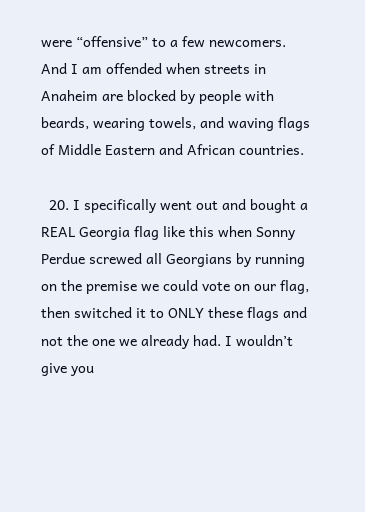were “offensive” to a few newcomers. And I am offended when streets in Anaheim are blocked by people with beards, wearing towels, and waving flags of Middle Eastern and African countries.

  20. I specifically went out and bought a REAL Georgia flag like this when Sonny Perdue screwed all Georgians by running on the premise we could vote on our flag, then switched it to ONLY these flags and not the one we already had. I wouldn’t give you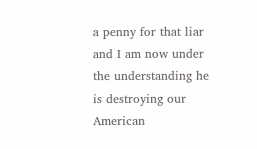a penny for that liar and I am now under the understanding he is destroying our American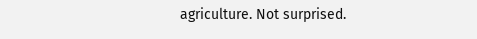agriculture. Not surprised.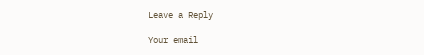Leave a Reply

Your email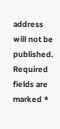address will not be published. Required fields are marked *